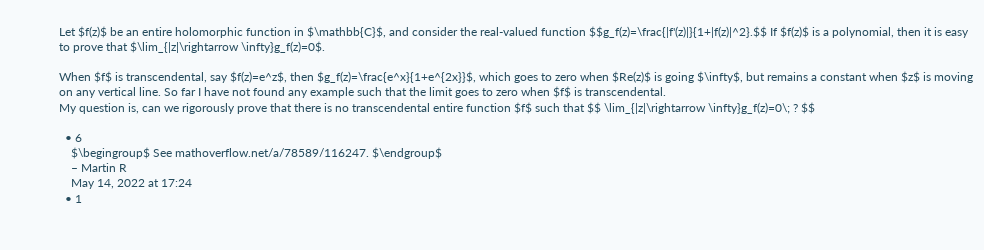Let $f(z)$ be an entire holomorphic function in $\mathbb{C}$, and consider the real-valued function $$g_f(z)=\frac{|f'(z)|}{1+|f(z)|^2}.$$ If $f(z)$ is a polynomial, then it is easy to prove that $\lim_{|z|\rightarrow \infty}g_f(z)=0$.

When $f$ is transcendental, say $f(z)=e^z$, then $g_f(z)=\frac{e^x}{1+e^{2x}}$, which goes to zero when $Re(z)$ is going $\infty$, but remains a constant when $z$ is moving on any vertical line. So far I have not found any example such that the limit goes to zero when $f$ is transcendental.
My question is, can we rigorously prove that there is no transcendental entire function $f$ such that $$ \lim_{|z|\rightarrow \infty}g_f(z)=0\; ? $$

  • 6
    $\begingroup$ See mathoverflow.net/a/78589/116247. $\endgroup$
    – Martin R
    May 14, 2022 at 17:24
  • 1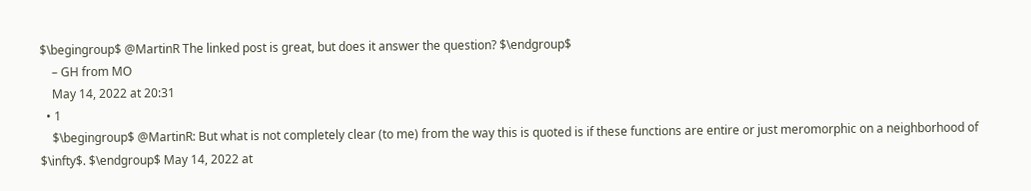$\begingroup$ @MartinR The linked post is great, but does it answer the question? $\endgroup$
    – GH from MO
    May 14, 2022 at 20:31
  • 1
    $\begingroup$ @MartinR: But what is not completely clear (to me) from the way this is quoted is if these functions are entire or just meromorphic on a neighborhood of $\infty$. $\endgroup$ May 14, 2022 at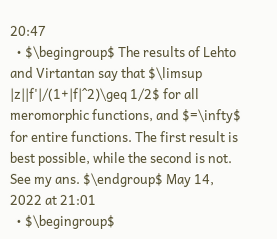20:47
  • $\begingroup$ The results of Lehto and Virtantan say that $\limsup |z||f'|/(1+|f|^2)\geq 1/2$ for all meromorphic functions, and $=\infty$ for entire functions. The first result is best possible, while the second is not. See my ans. $\endgroup$ May 14, 2022 at 21:01
  • $\begingroup$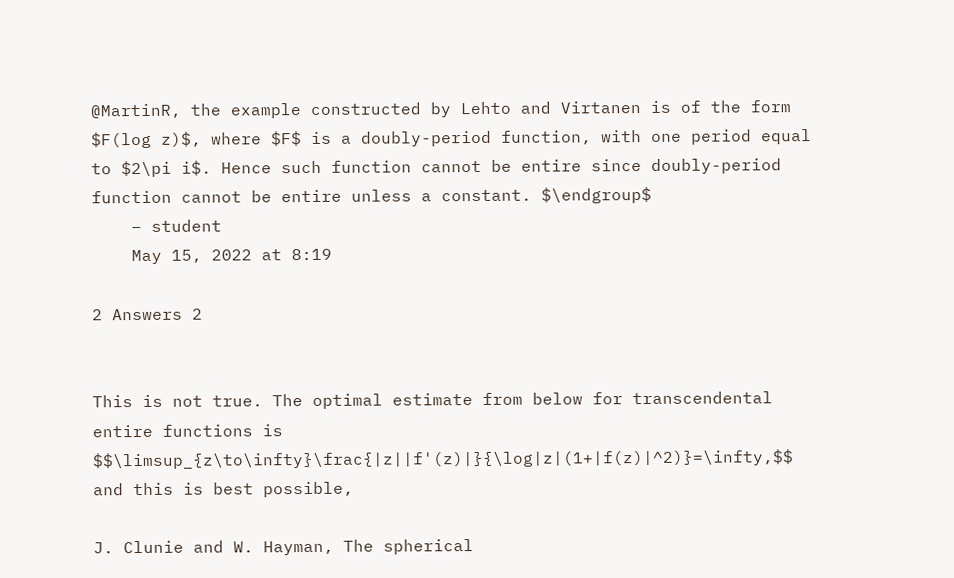@MartinR, the example constructed by Lehto and Virtanen is of the form $F(log z)$, where $F$ is a doubly-period function, with one period equal to $2\pi i$. Hence such function cannot be entire since doubly-period function cannot be entire unless a constant. $\endgroup$
    – student
    May 15, 2022 at 8:19

2 Answers 2


This is not true. The optimal estimate from below for transcendental entire functions is $$\limsup_{z\to\infty}\frac{|z||f'(z)|}{\log|z|(1+|f(z)|^2)}=\infty,$$ and this is best possible,

J. Clunie and W. Hayman, The spherical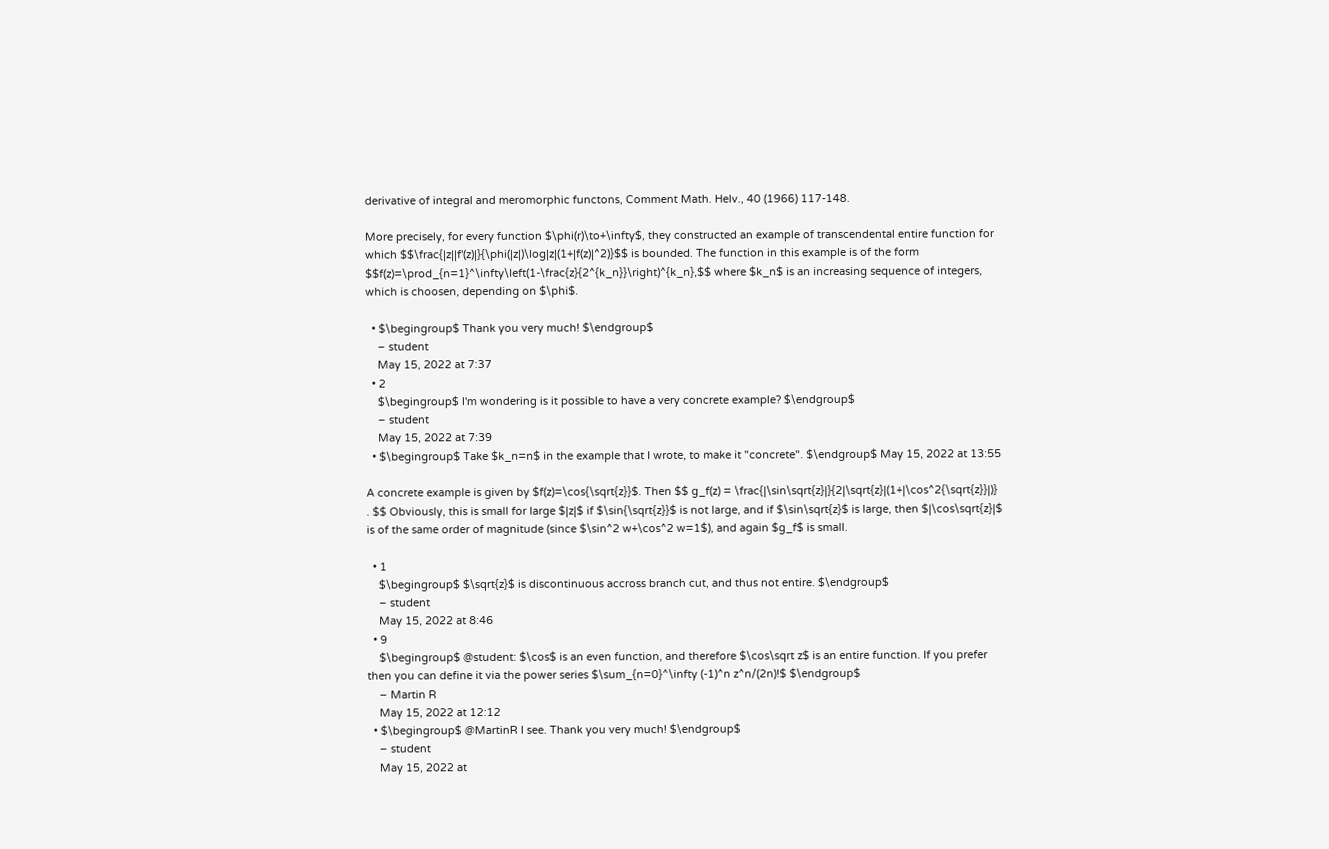derivative of integral and meromorphic functons, Comment Math. Helv., 40 (1966) 117-148.

More precisely, for every function $\phi(r)\to+\infty$, they constructed an example of transcendental entire function for which $$\frac{|z||f'(z)|}{\phi(|z|)\log|z|(1+|f(z)|^2)}$$ is bounded. The function in this example is of the form $$f(z)=\prod_{n=1}^\infty\left(1-\frac{z}{2^{k_n}}\right)^{k_n},$$ where $k_n$ is an increasing sequence of integers, which is choosen, depending on $\phi$.

  • $\begingroup$ Thank you very much! $\endgroup$
    – student
    May 15, 2022 at 7:37
  • 2
    $\begingroup$ I'm wondering is it possible to have a very concrete example? $\endgroup$
    – student
    May 15, 2022 at 7:39
  • $\begingroup$ Take $k_n=n$ in the example that I wrote, to make it "concrete". $\endgroup$ May 15, 2022 at 13:55

A concrete example is given by $f(z)=\cos{\sqrt{z}}$. Then $$ g_f(z) = \frac{|\sin\sqrt{z}|}{2|\sqrt{z}|(1+|\cos^2{\sqrt{z}}|)} . $$ Obviously, this is small for large $|z|$ if $\sin{\sqrt{z}}$ is not large, and if $\sin\sqrt{z}$ is large, then $|\cos\sqrt{z}|$ is of the same order of magnitude (since $\sin^2 w+\cos^2 w=1$), and again $g_f$ is small.

  • 1
    $\begingroup$ $\sqrt{z}$ is discontinuous accross branch cut, and thus not entire. $\endgroup$
    – student
    May 15, 2022 at 8:46
  • 9
    $\begingroup$ @student: $\cos$ is an even function, and therefore $\cos\sqrt z$ is an entire function. If you prefer then you can define it via the power series $\sum_{n=0}^\infty (-1)^n z^n/(2n)!$ $\endgroup$
    – Martin R
    May 15, 2022 at 12:12
  • $\begingroup$ @MartinR I see. Thank you very much! $\endgroup$
    – student
    May 15, 2022 at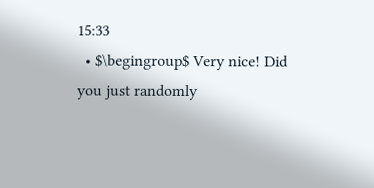15:33
  • $\begingroup$ Very nice! Did you just randomly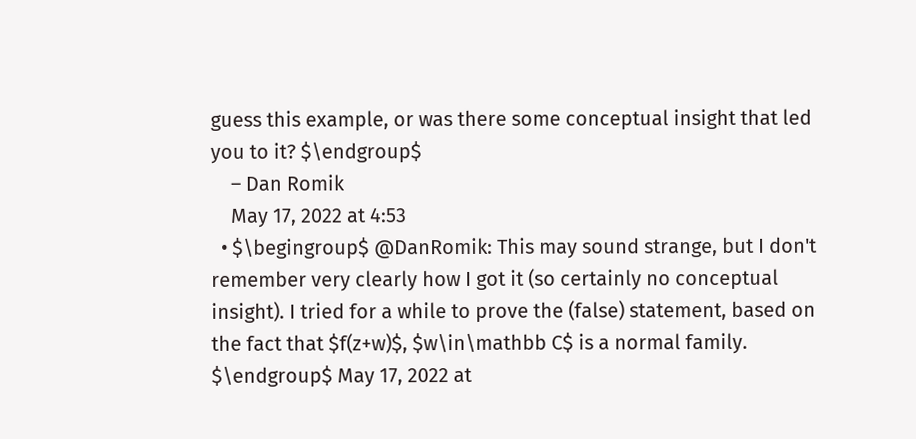guess this example, or was there some conceptual insight that led you to it? $\endgroup$
    – Dan Romik
    May 17, 2022 at 4:53
  • $\begingroup$ @DanRomik: This may sound strange, but I don't remember very clearly how I got it (so certainly no conceptual insight). I tried for a while to prove the (false) statement, based on the fact that $f(z+w)$, $w\in\mathbb C$ is a normal family. $\endgroup$ May 17, 2022 at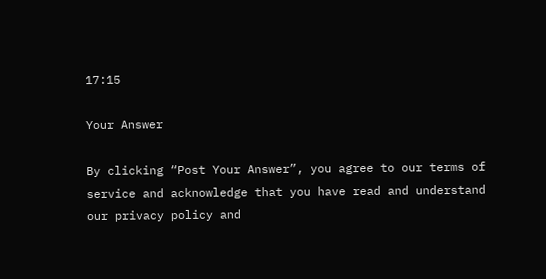17:15

Your Answer

By clicking “Post Your Answer”, you agree to our terms of service and acknowledge that you have read and understand our privacy policy and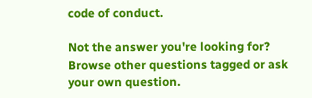code of conduct.

Not the answer you're looking for? Browse other questions tagged or ask your own question.